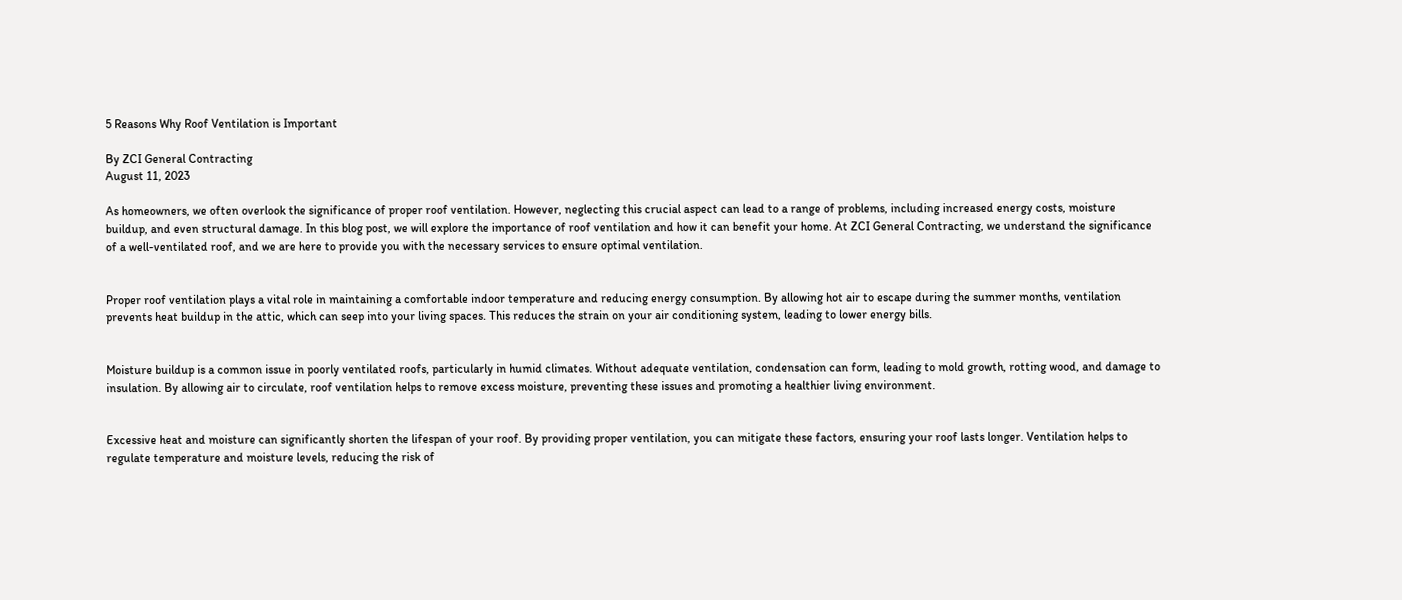5 Reasons Why Roof Ventilation is Important

By ZCI General Contracting
August 11, 2023

As homeowners, we often overlook the significance of proper roof ventilation. However, neglecting this crucial aspect can lead to a range of problems, including increased energy costs, moisture buildup, and even structural damage. In this blog post, we will explore the importance of roof ventilation and how it can benefit your home. At ZCI General Contracting, we understand the significance of a well-ventilated roof, and we are here to provide you with the necessary services to ensure optimal ventilation.


Proper roof ventilation plays a vital role in maintaining a comfortable indoor temperature and reducing energy consumption. By allowing hot air to escape during the summer months, ventilation prevents heat buildup in the attic, which can seep into your living spaces. This reduces the strain on your air conditioning system, leading to lower energy bills.


Moisture buildup is a common issue in poorly ventilated roofs, particularly in humid climates. Without adequate ventilation, condensation can form, leading to mold growth, rotting wood, and damage to insulation. By allowing air to circulate, roof ventilation helps to remove excess moisture, preventing these issues and promoting a healthier living environment.


Excessive heat and moisture can significantly shorten the lifespan of your roof. By providing proper ventilation, you can mitigate these factors, ensuring your roof lasts longer. Ventilation helps to regulate temperature and moisture levels, reducing the risk of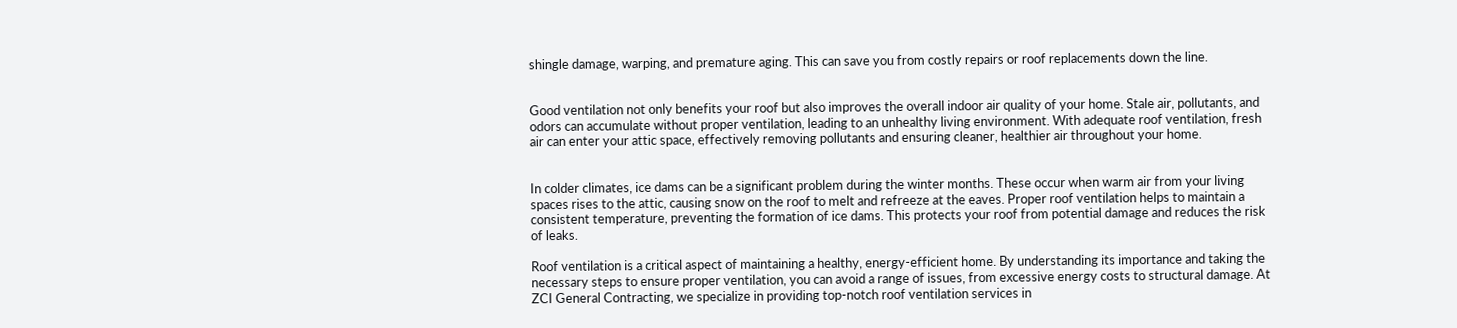shingle damage, warping, and premature aging. This can save you from costly repairs or roof replacements down the line.


Good ventilation not only benefits your roof but also improves the overall indoor air quality of your home. Stale air, pollutants, and odors can accumulate without proper ventilation, leading to an unhealthy living environment. With adequate roof ventilation, fresh air can enter your attic space, effectively removing pollutants and ensuring cleaner, healthier air throughout your home.


In colder climates, ice dams can be a significant problem during the winter months. These occur when warm air from your living spaces rises to the attic, causing snow on the roof to melt and refreeze at the eaves. Proper roof ventilation helps to maintain a consistent temperature, preventing the formation of ice dams. This protects your roof from potential damage and reduces the risk of leaks.

Roof ventilation is a critical aspect of maintaining a healthy, energy-efficient home. By understanding its importance and taking the necessary steps to ensure proper ventilation, you can avoid a range of issues, from excessive energy costs to structural damage. At ZCI General Contracting, we specialize in providing top-notch roof ventilation services in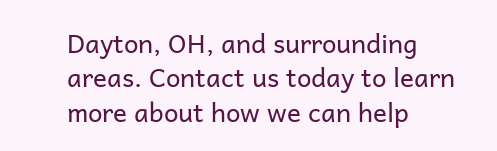Dayton, OH, and surrounding areas. Contact us today to learn more about how we can help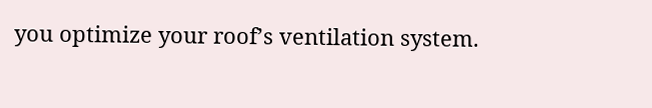you optimize your roof’s ventilation system.